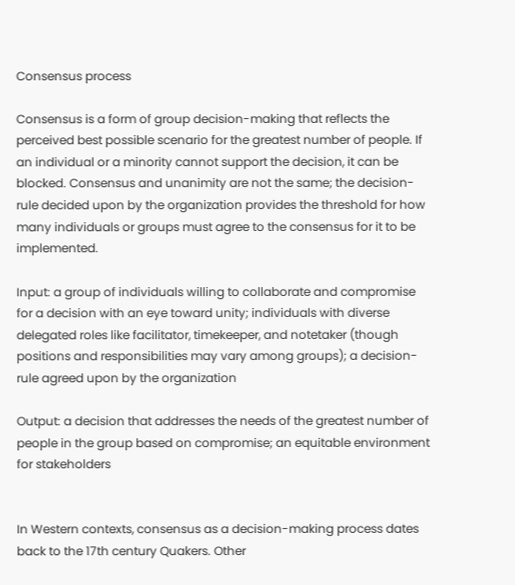Consensus process

Consensus is a form of group decision-making that reflects the perceived best possible scenario for the greatest number of people. If an individual or a minority cannot support the decision, it can be blocked. Consensus and unanimity are not the same; the decision-rule decided upon by the organization provides the threshold for how many individuals or groups must agree to the consensus for it to be implemented.

Input: a group of individuals willing to collaborate and compromise for a decision with an eye toward unity; individuals with diverse delegated roles like facilitator, timekeeper, and notetaker (though positions and responsibilities may vary among groups); a decision-rule agreed upon by the organization

Output: a decision that addresses the needs of the greatest number of people in the group based on compromise; an equitable environment for stakeholders


In Western contexts, consensus as a decision-making process dates back to the 17th century Quakers. Other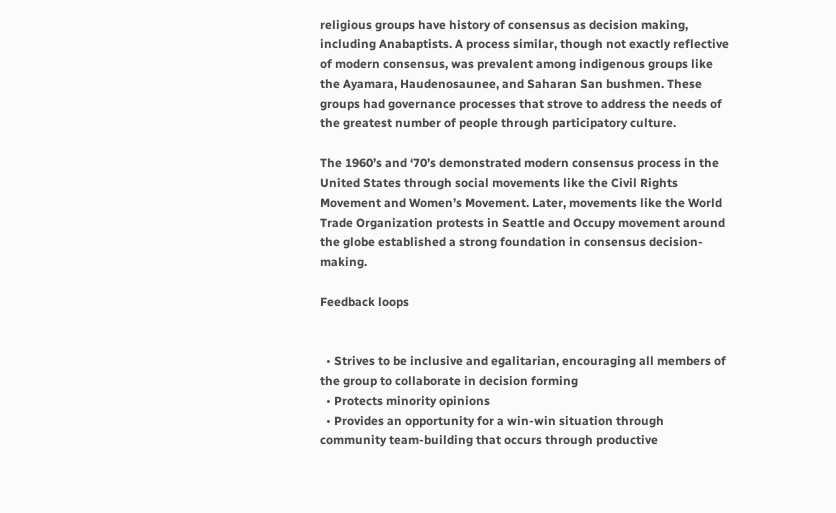religious groups have history of consensus as decision making, including Anabaptists. A process similar, though not exactly reflective of modern consensus, was prevalent among indigenous groups like the Ayamara, Haudenosaunee, and Saharan San bushmen. These groups had governance processes that strove to address the needs of the greatest number of people through participatory culture.

The 1960’s and ‘70’s demonstrated modern consensus process in the United States through social movements like the Civil Rights Movement and Women’s Movement. Later, movements like the World Trade Organization protests in Seattle and Occupy movement around the globe established a strong foundation in consensus decision-making.

Feedback loops


  • Strives to be inclusive and egalitarian, encouraging all members of the group to collaborate in decision forming
  • Protects minority opinions
  • Provides an opportunity for a win-win situation through community team-building that occurs through productive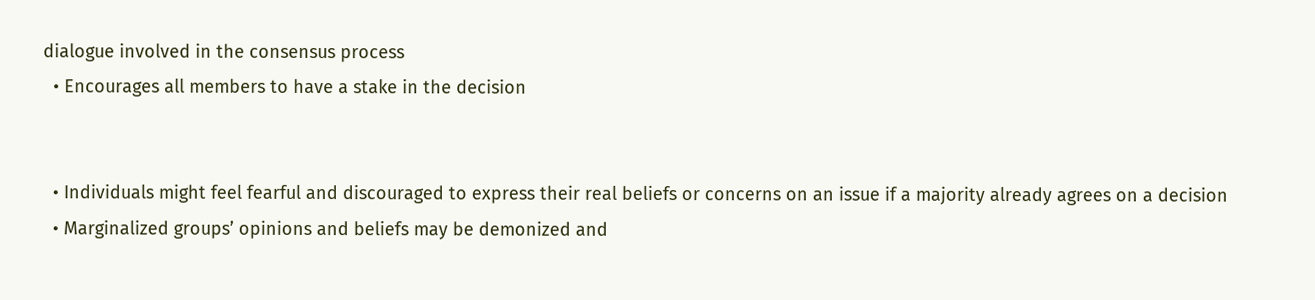dialogue involved in the consensus process
  • Encourages all members to have a stake in the decision


  • Individuals might feel fearful and discouraged to express their real beliefs or concerns on an issue if a majority already agrees on a decision
  • Marginalized groups’ opinions and beliefs may be demonized and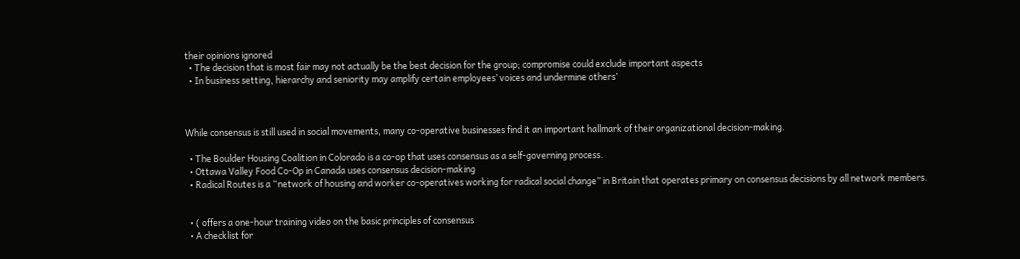their opinions ignored
  • The decision that is most fair may not actually be the best decision for the group; compromise could exclude important aspects
  • In business setting, hierarchy and seniority may amplify certain employees’ voices and undermine others’



While consensus is still used in social movements, many co-operative businesses find it an important hallmark of their organizational decision-making.

  • The Boulder Housing Coalition in Colorado is a co-op that uses consensus as a self-governing process.
  • Ottawa Valley Food Co-Op in Canada uses consensus decision-making
  • Radical Routes is a “network of housing and worker co-operatives working for radical social change” in Britain that operates primary on consensus decisions by all network members.


  • ( offers a one-hour training video on the basic principles of consensus
  • A checklist for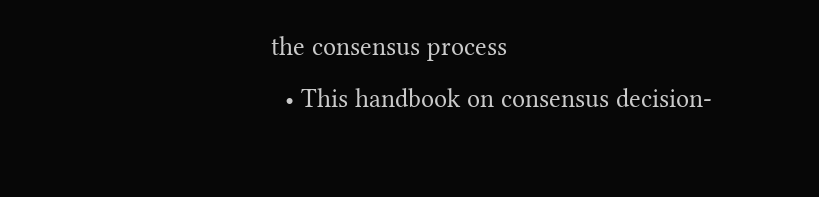the consensus process
  • This handbook on consensus decision-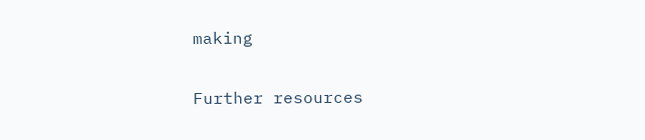making

Further resources